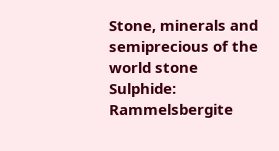Stone, minerals and semiprecious of the world stone
Sulphide: Rammelsbergite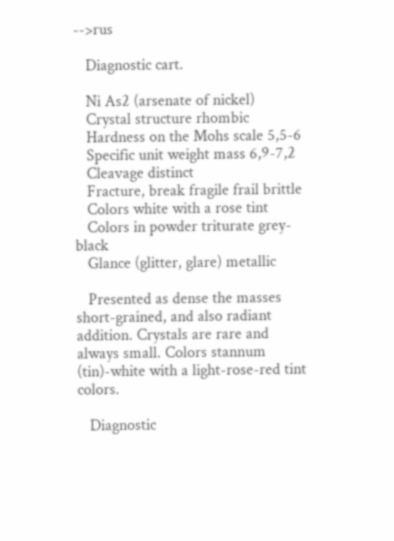-->rus

   Diagnostic cart.

   Ni As2 (arsenate of nickel)
   Crystal structure rhombic
   Hardness on the Mohs scale 5,5-6
   Specific unit weight mass 6,9-7,2
   Cleavage distinct
   Fracture, break fragile frail brittle
   Colors white with a rose tint
   Colors in powder triturate grey-black
   Glance (glitter, glare) metallic

   Presented as dense the masses short-grained, and also radiant addition. Crystals are rare and always small. Colors stannum (tin)-white with a light-rose-red tint colors.

   Diagnostic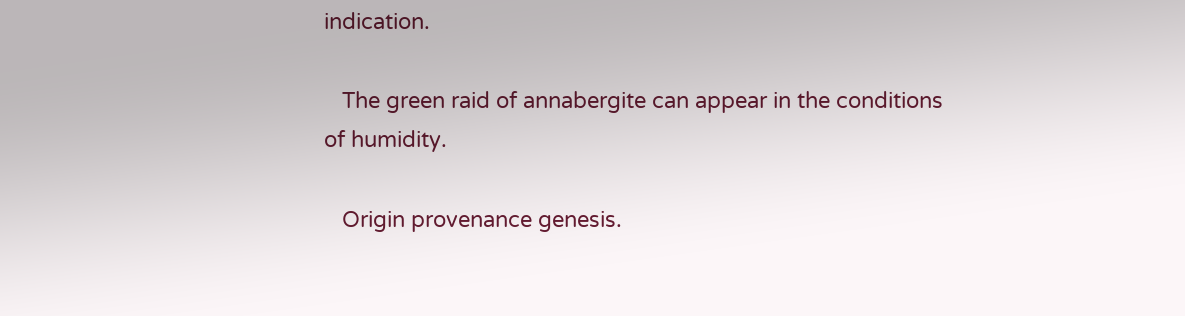indication.

   The green raid of annabergite can appear in the conditions of humidity.

   Origin provenance genesis.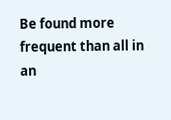Be found more frequent than all in an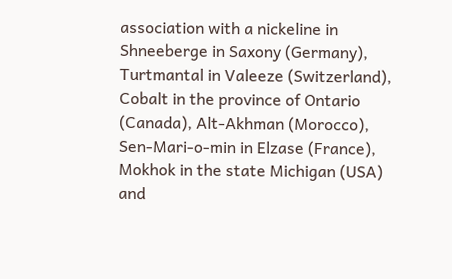association with a nickeline in Shneeberge in Saxony (Germany), Turtmantal in Valeeze (Switzerland), Cobalt in the province of Ontario (Canada), Alt-Akhman (Morocco), Sen-Mari-o-min in Elzase (France), Mokhok in the state Michigan (USA) and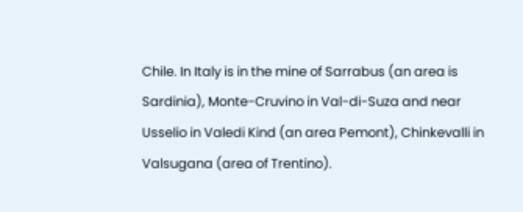Chile. In Italy is in the mine of Sarrabus (an area is Sardinia), Monte-Cruvino in Val-di-Suza and near Usselio in Valedi Kind (an area Pemont), Chinkevalli in Valsugana (area of Trentino).